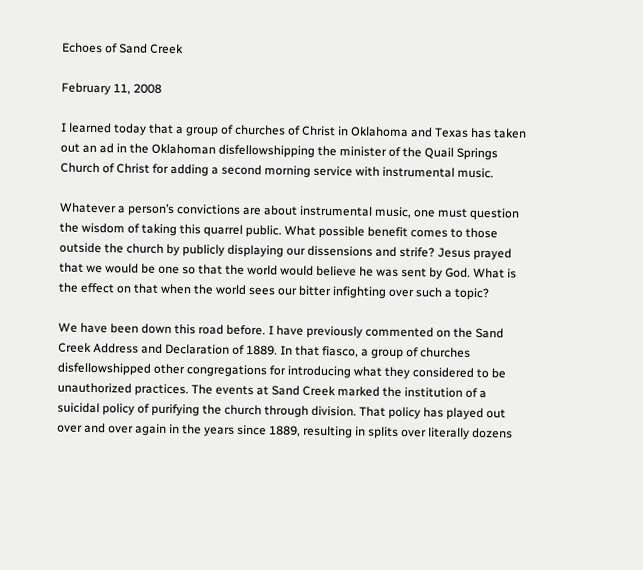Echoes of Sand Creek

February 11, 2008

I learned today that a group of churches of Christ in Oklahoma and Texas has taken out an ad in the Oklahoman disfellowshipping the minister of the Quail Springs Church of Christ for adding a second morning service with instrumental music.

Whatever a person’s convictions are about instrumental music, one must question the wisdom of taking this quarrel public. What possible benefit comes to those outside the church by publicly displaying our dissensions and strife? Jesus prayed that we would be one so that the world would believe he was sent by God. What is the effect on that when the world sees our bitter infighting over such a topic?

We have been down this road before. I have previously commented on the Sand Creek Address and Declaration of 1889. In that fiasco, a group of churches disfellowshipped other congregations for introducing what they considered to be unauthorized practices. The events at Sand Creek marked the institution of a suicidal policy of purifying the church through division. That policy has played out over and over again in the years since 1889, resulting in splits over literally dozens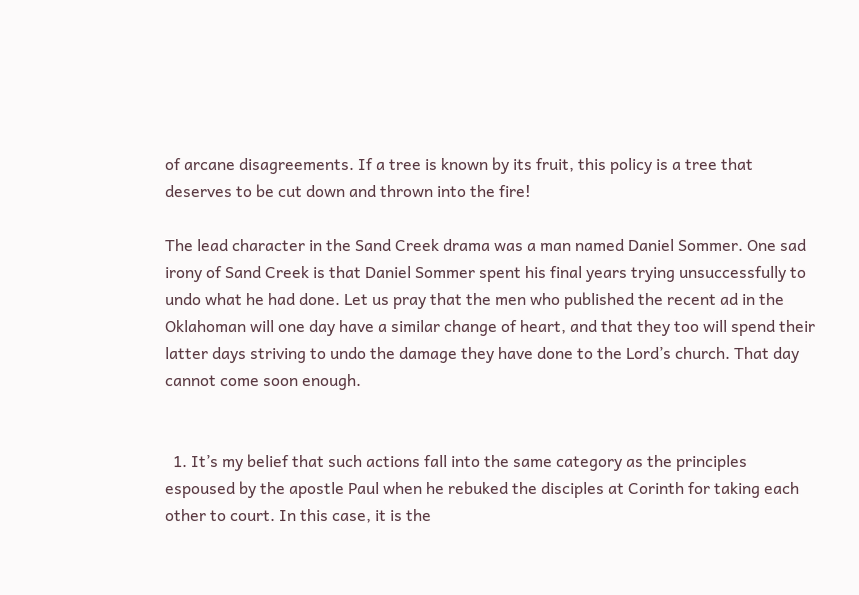of arcane disagreements. If a tree is known by its fruit, this policy is a tree that deserves to be cut down and thrown into the fire!

The lead character in the Sand Creek drama was a man named Daniel Sommer. One sad irony of Sand Creek is that Daniel Sommer spent his final years trying unsuccessfully to undo what he had done. Let us pray that the men who published the recent ad in the Oklahoman will one day have a similar change of heart, and that they too will spend their latter days striving to undo the damage they have done to the Lord’s church. That day cannot come soon enough.


  1. It’s my belief that such actions fall into the same category as the principles espoused by the apostle Paul when he rebuked the disciples at Corinth for taking each other to court. In this case, it is the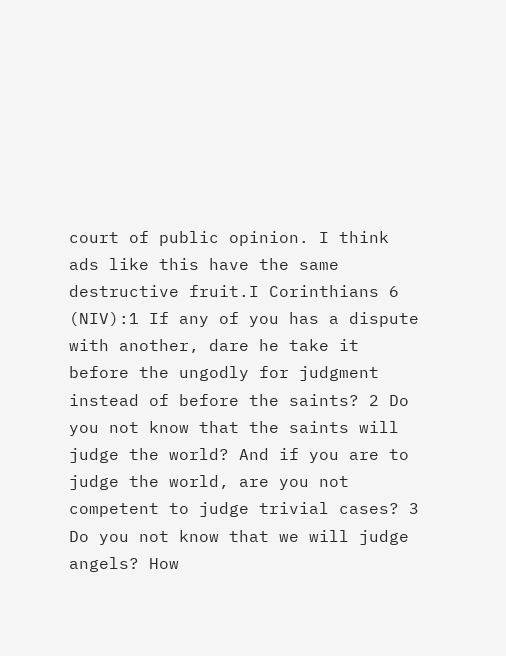court of public opinion. I think ads like this have the same destructive fruit.I Corinthians 6 (NIV):1 If any of you has a dispute with another, dare he take it before the ungodly for judgment instead of before the saints? 2 Do you not know that the saints will judge the world? And if you are to judge the world, are you not competent to judge trivial cases? 3 Do you not know that we will judge angels? How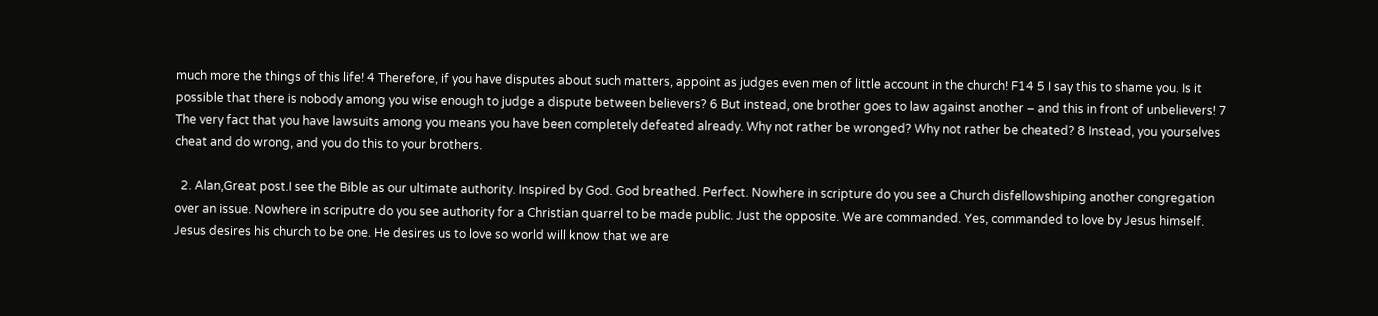much more the things of this life! 4 Therefore, if you have disputes about such matters, appoint as judges even men of little account in the church! F14 5 I say this to shame you. Is it possible that there is nobody among you wise enough to judge a dispute between believers? 6 But instead, one brother goes to law against another – and this in front of unbelievers! 7 The very fact that you have lawsuits among you means you have been completely defeated already. Why not rather be wronged? Why not rather be cheated? 8 Instead, you yourselves cheat and do wrong, and you do this to your brothers.

  2. Alan,Great post.I see the Bible as our ultimate authority. Inspired by God. God breathed. Perfect. Nowhere in scripture do you see a Church disfellowshiping another congregation over an issue. Nowhere in scriputre do you see authority for a Christian quarrel to be made public. Just the opposite. We are commanded. Yes, commanded to love by Jesus himself. Jesus desires his church to be one. He desires us to love so world will know that we are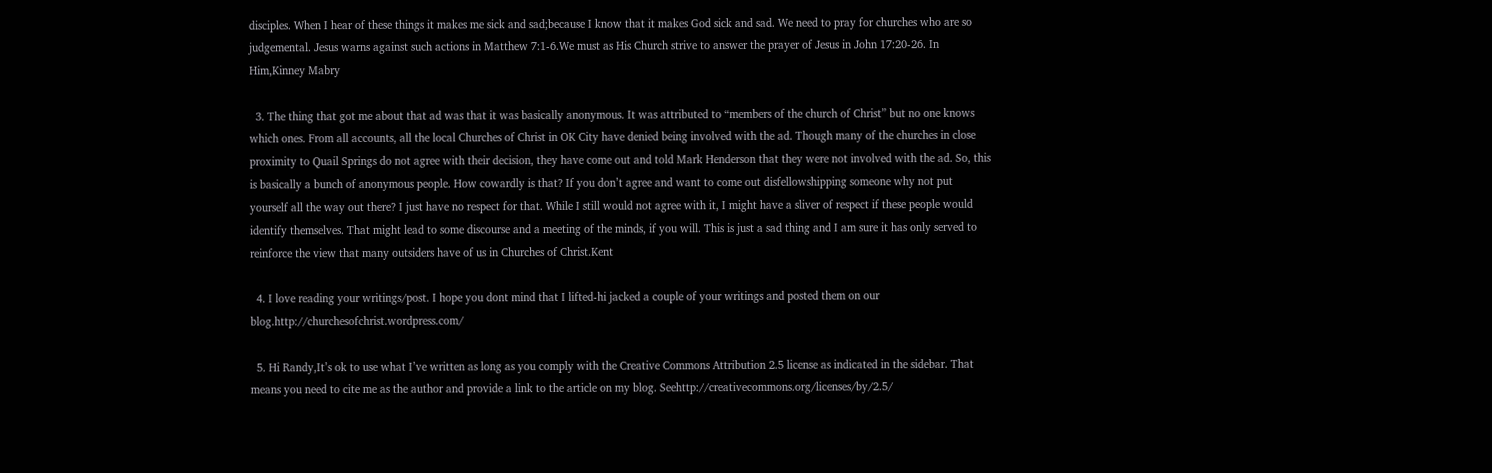disciples. When I hear of these things it makes me sick and sad;because I know that it makes God sick and sad. We need to pray for churches who are so judgemental. Jesus warns against such actions in Matthew 7:1-6.We must as His Church strive to answer the prayer of Jesus in John 17:20-26. In Him,Kinney Mabry

  3. The thing that got me about that ad was that it was basically anonymous. It was attributed to “members of the church of Christ” but no one knows which ones. From all accounts, all the local Churches of Christ in OK City have denied being involved with the ad. Though many of the churches in close proximity to Quail Springs do not agree with their decision, they have come out and told Mark Henderson that they were not involved with the ad. So, this is basically a bunch of anonymous people. How cowardly is that? If you don’t agree and want to come out disfellowshipping someone why not put yourself all the way out there? I just have no respect for that. While I still would not agree with it, I might have a sliver of respect if these people would identify themselves. That might lead to some discourse and a meeting of the minds, if you will. This is just a sad thing and I am sure it has only served to reinforce the view that many outsiders have of us in Churches of Christ.Kent

  4. I love reading your writings/post. I hope you dont mind that I lifted-hi jacked a couple of your writings and posted them on our blog.http://churchesofchrist.wordpress.com/

  5. Hi Randy,It’s ok to use what I’ve written as long as you comply with the Creative Commons Attribution 2.5 license as indicated in the sidebar. That means you need to cite me as the author and provide a link to the article on my blog. Seehttp://creativecommons.org/licenses/by/2.5/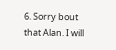6. Sorry bout that Alan. I will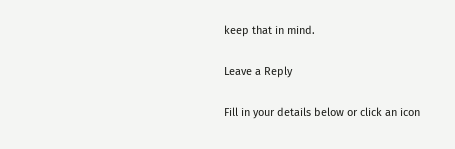keep that in mind.

Leave a Reply

Fill in your details below or click an icon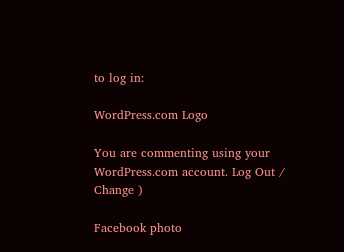to log in:

WordPress.com Logo

You are commenting using your WordPress.com account. Log Out /  Change )

Facebook photo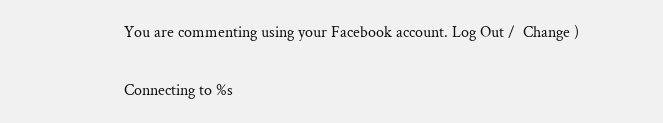You are commenting using your Facebook account. Log Out /  Change )

Connecting to %s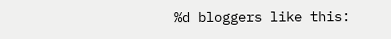%d bloggers like this: